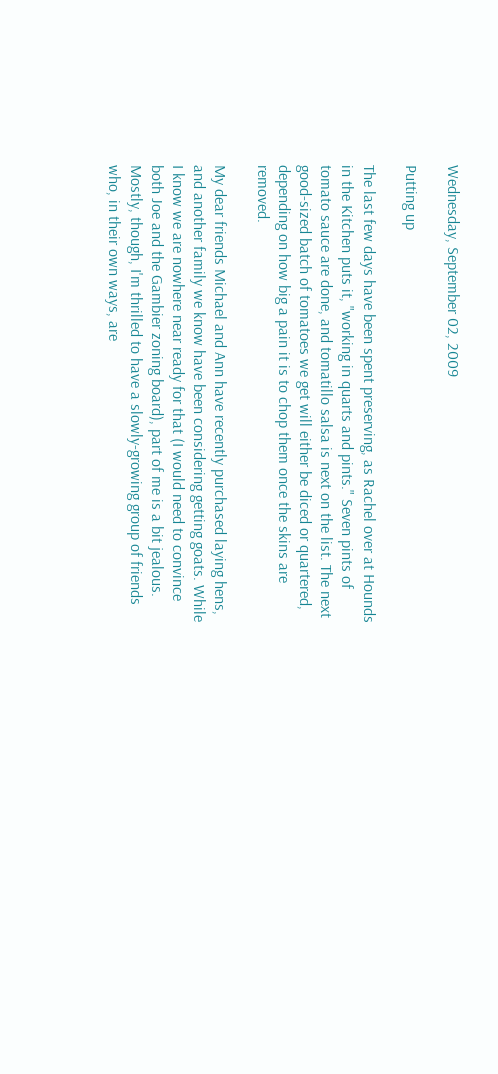Wednesday, September 02, 2009

Putting up

The last few days have been spent preserving, as Rachel over at Hounds in the Kitchen puts it, "working in quarts and pints." Seven pints of tomato sauce are done, and tomatillo salsa is next on the list. The next good-sized batch of tomatoes we get will either be diced or quartered, depending on how big a pain it is to chop them once the skins are removed.

My dear friends Michael and Ann have recently purchased laying hens, and another family we know have been considering getting goats. While I know we are nowhere near ready for that (I would need to convince both Joe and the Gambier zoning board), part of me is a bit jealous. Mostly, though, I'm thrilled to have a slowly-growing group of friends who, in their own ways, are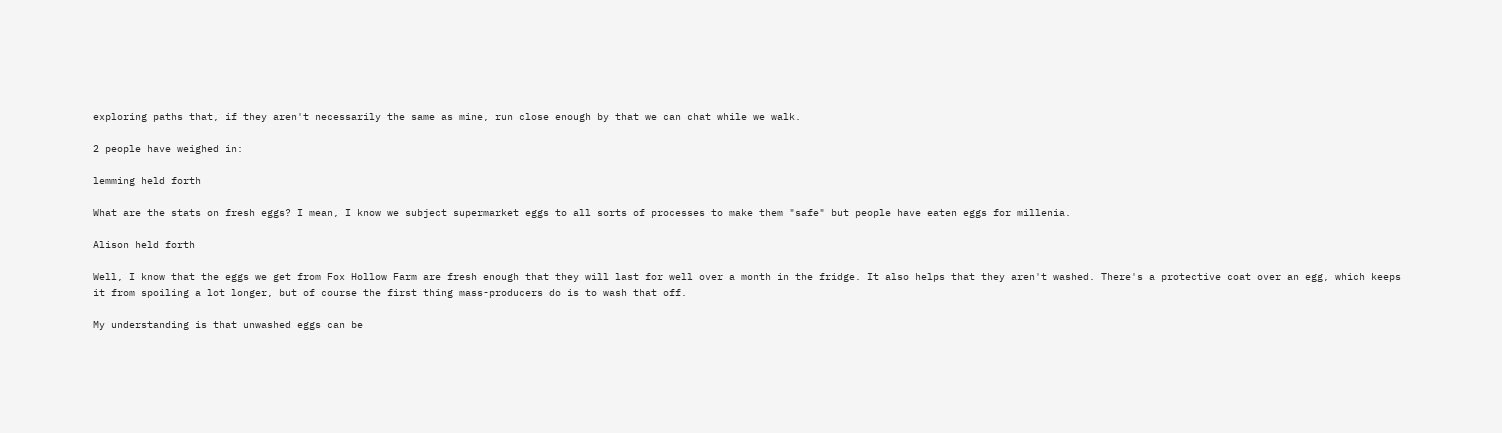exploring paths that, if they aren't necessarily the same as mine, run close enough by that we can chat while we walk.

2 people have weighed in:

lemming held forth

What are the stats on fresh eggs? I mean, I know we subject supermarket eggs to all sorts of processes to make them "safe" but people have eaten eggs for millenia.

Alison held forth

Well, I know that the eggs we get from Fox Hollow Farm are fresh enough that they will last for well over a month in the fridge. It also helps that they aren't washed. There's a protective coat over an egg, which keeps it from spoiling a lot longer, but of course the first thing mass-producers do is to wash that off.

My understanding is that unwashed eggs can be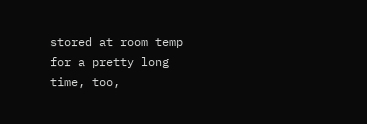stored at room temp for a pretty long time, too,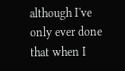although I've only ever done that when I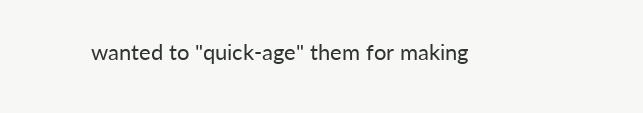wanted to "quick-age" them for making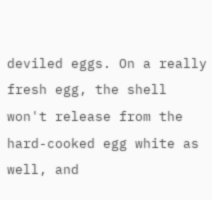deviled eggs. On a really fresh egg, the shell won't release from the hard-cooked egg white as well, and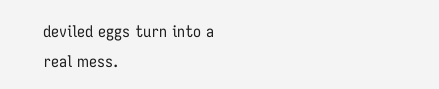deviled eggs turn into a real mess.